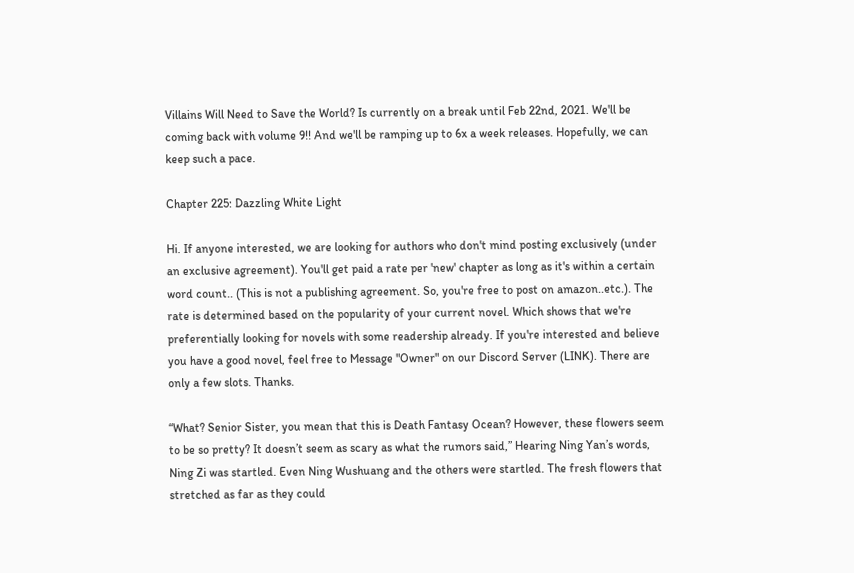Villains Will Need to Save the World? Is currently on a break until Feb 22nd, 2021. We'll be coming back with volume 9!! And we'll be ramping up to 6x a week releases. Hopefully, we can keep such a pace.

Chapter 225: Dazzling White Light

Hi. If anyone interested, we are looking for authors who don't mind posting exclusively (under an exclusive agreement). You'll get paid a rate per 'new' chapter as long as it's within a certain word count.. (This is not a publishing agreement. So, you're free to post on amazon..etc.). The rate is determined based on the popularity of your current novel. Which shows that we're preferentially looking for novels with some readership already. If you're interested and believe you have a good novel, feel free to Message "Owner" on our Discord Server (LINK). There are only a few slots. Thanks.

“What? Senior Sister, you mean that this is Death Fantasy Ocean? However, these flowers seem to be so pretty? It doesn’t seem as scary as what the rumors said,” Hearing Ning Yan’s words, Ning Zi was startled. Even Ning Wushuang and the others were startled. The fresh flowers that stretched as far as they could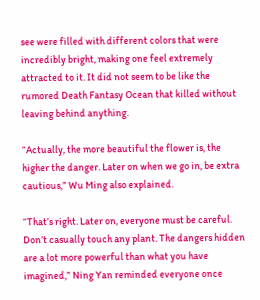see were filled with different colors that were incredibly bright, making one feel extremely attracted to it. It did not seem to be like the rumored Death Fantasy Ocean that killed without leaving behind anything.

“Actually, the more beautiful the flower is, the higher the danger. Later on when we go in, be extra cautious,” Wu Ming also explained.

“That’s right. Later on, everyone must be careful. Don’t casually touch any plant. The dangers hidden are a lot more powerful than what you have imagined,” Ning Yan reminded everyone once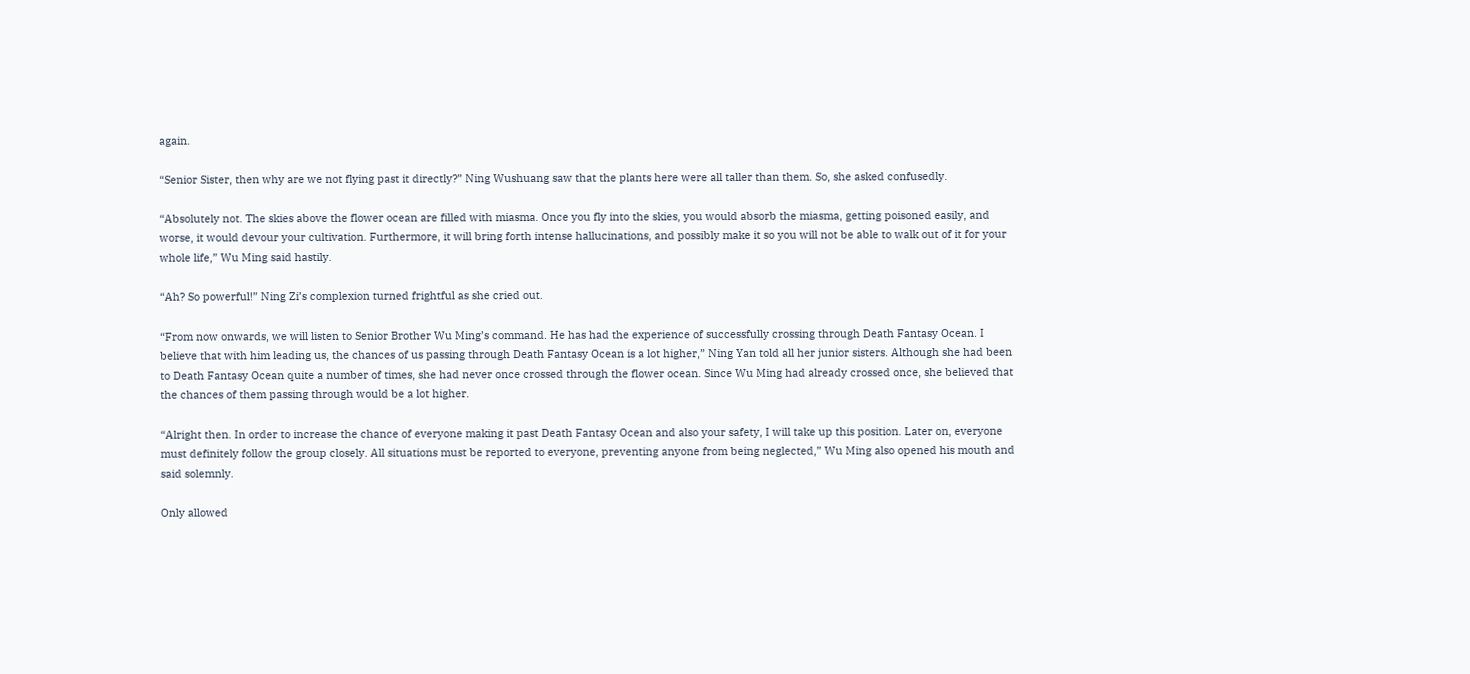again.

“Senior Sister, then why are we not flying past it directly?” Ning Wushuang saw that the plants here were all taller than them. So, she asked confusedly.

“Absolutely not. The skies above the flower ocean are filled with miasma. Once you fly into the skies, you would absorb the miasma, getting poisoned easily, and worse, it would devour your cultivation. Furthermore, it will bring forth intense hallucinations, and possibly make it so you will not be able to walk out of it for your whole life,” Wu Ming said hastily.

“Ah? So powerful!” Ning Zi’s complexion turned frightful as she cried out.

“From now onwards, we will listen to Senior Brother Wu Ming’s command. He has had the experience of successfully crossing through Death Fantasy Ocean. I believe that with him leading us, the chances of us passing through Death Fantasy Ocean is a lot higher,” Ning Yan told all her junior sisters. Although she had been to Death Fantasy Ocean quite a number of times, she had never once crossed through the flower ocean. Since Wu Ming had already crossed once, she believed that the chances of them passing through would be a lot higher.

“Alright then. In order to increase the chance of everyone making it past Death Fantasy Ocean and also your safety, I will take up this position. Later on, everyone must definitely follow the group closely. All situations must be reported to everyone, preventing anyone from being neglected,” Wu Ming also opened his mouth and said solemnly.

Only allowed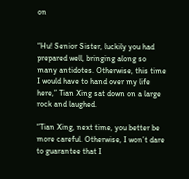on


“Hu! Senior Sister, luckily you had prepared well, bringing along so many antidotes. Otherwise, this time I would have to hand over my life here,” Tian Xing sat down on a large rock and laughed.

“Tian Xing, next time, you better be more careful. Otherwise, I won’t dare to guarantee that I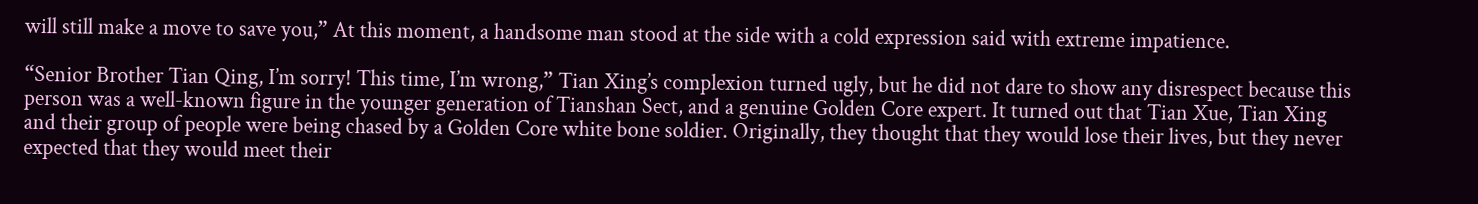will still make a move to save you,” At this moment, a handsome man stood at the side with a cold expression said with extreme impatience.

“Senior Brother Tian Qing, I’m sorry! This time, I’m wrong,” Tian Xing’s complexion turned ugly, but he did not dare to show any disrespect because this person was a well-known figure in the younger generation of Tianshan Sect, and a genuine Golden Core expert. It turned out that Tian Xue, Tian Xing and their group of people were being chased by a Golden Core white bone soldier. Originally, they thought that they would lose their lives, but they never expected that they would meet their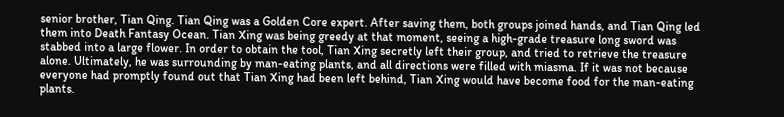senior brother, Tian Qing. Tian Qing was a Golden Core expert. After saving them, both groups joined hands, and Tian Qing led them into Death Fantasy Ocean. Tian Xing was being greedy at that moment, seeing a high-grade treasure long sword was stabbed into a large flower. In order to obtain the tool, Tian Xing secretly left their group, and tried to retrieve the treasure alone. Ultimately, he was surrounding by man-eating plants, and all directions were filled with miasma. If it was not because everyone had promptly found out that Tian Xing had been left behind, Tian Xing would have become food for the man-eating plants.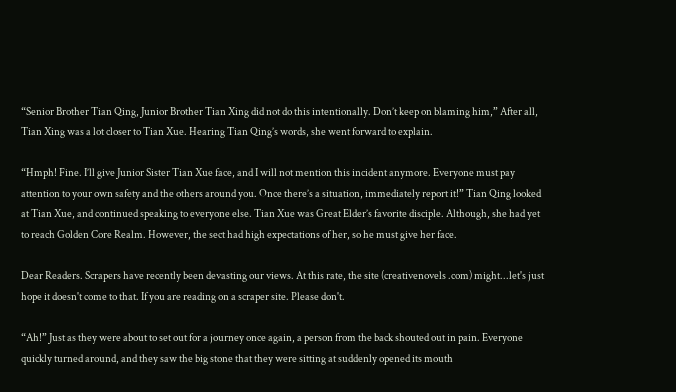“Senior Brother Tian Qing, Junior Brother Tian Xing did not do this intentionally. Don’t keep on blaming him,” After all, Tian Xing was a lot closer to Tian Xue. Hearing Tian Qing’s words, she went forward to explain.

“Hmph! Fine. I’ll give Junior Sister Tian Xue face, and I will not mention this incident anymore. Everyone must pay attention to your own safety and the others around you. Once there’s a situation, immediately report it!” Tian Qing looked at Tian Xue, and continued speaking to everyone else. Tian Xue was Great Elder’s favorite disciple. Although, she had yet to reach Golden Core Realm. However, the sect had high expectations of her, so he must give her face.

Dear Readers. Scrapers have recently been devasting our views. At this rate, the site (creativenovels .com) might...let's just hope it doesn't come to that. If you are reading on a scraper site. Please don't.

“Ah!” Just as they were about to set out for a journey once again, a person from the back shouted out in pain. Everyone quickly turned around, and they saw the big stone that they were sitting at suddenly opened its mouth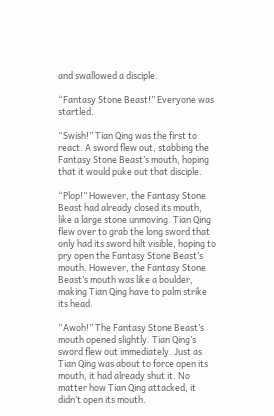and swallowed a disciple.

“Fantasy Stone Beast!” Everyone was startled.

“Swish!” Tian Qing was the first to react. A sword flew out, stabbing the Fantasy Stone Beast’s mouth, hoping that it would puke out that disciple.

“Plop!” However, the Fantasy Stone Beast had already closed its mouth, like a large stone unmoving. Tian Qing flew over to grab the long sword that only had its sword hilt visible, hoping to pry open the Fantasy Stone Beast’s mouth. However, the Fantasy Stone Beast’s mouth was like a boulder, making Tian Qing have to palm strike its head.

“Awoh!” The Fantasy Stone Beast’s mouth opened slightly. Tian Qing’s sword flew out immediately. Just as Tian Qing was about to force open its mouth, it had already shut it. No matter how Tian Qing attacked, it didn’t open its mouth.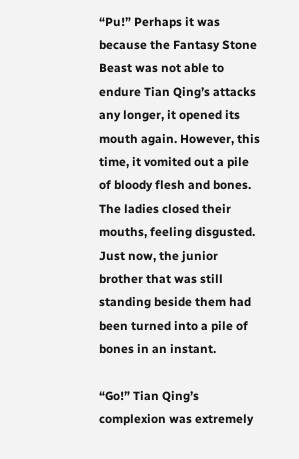“Pu!” Perhaps it was because the Fantasy Stone Beast was not able to endure Tian Qing’s attacks any longer, it opened its mouth again. However, this time, it vomited out a pile of bloody flesh and bones. The ladies closed their mouths, feeling disgusted. Just now, the junior brother that was still standing beside them had been turned into a pile of bones in an instant.

“Go!” Tian Qing’s complexion was extremely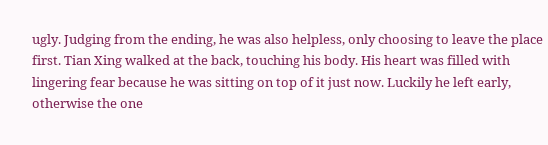ugly. Judging from the ending, he was also helpless, only choosing to leave the place first. Tian Xing walked at the back, touching his body. His heart was filled with lingering fear because he was sitting on top of it just now. Luckily he left early, otherwise the one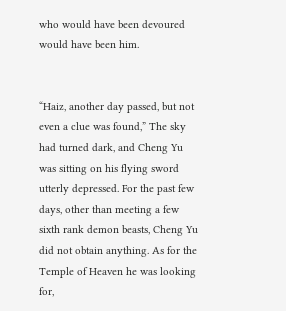who would have been devoured would have been him.


“Haiz, another day passed, but not even a clue was found,” The sky had turned dark, and Cheng Yu was sitting on his flying sword utterly depressed. For the past few days, other than meeting a few sixth rank demon beasts, Cheng Yu did not obtain anything. As for the Temple of Heaven he was looking for,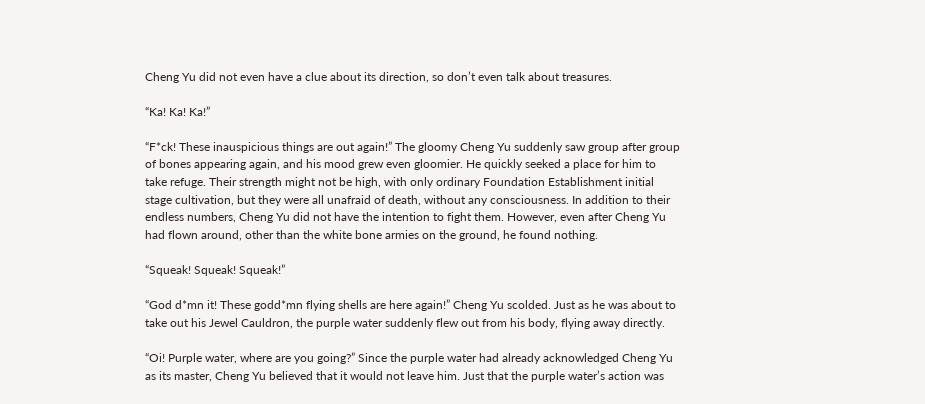Cheng Yu did not even have a clue about its direction, so don’t even talk about treasures.

“Ka! Ka! Ka!”

“F*ck! These inauspicious things are out again!” The gloomy Cheng Yu suddenly saw group after group of bones appearing again, and his mood grew even gloomier. He quickly seeked a place for him to take refuge. Their strength might not be high, with only ordinary Foundation Establishment initial stage cultivation, but they were all unafraid of death, without any consciousness. In addition to their endless numbers, Cheng Yu did not have the intention to fight them. However, even after Cheng Yu had flown around, other than the white bone armies on the ground, he found nothing.

“Squeak! Squeak! Squeak!”

“God d*mn it! These godd*mn flying shells are here again!” Cheng Yu scolded. Just as he was about to take out his Jewel Cauldron, the purple water suddenly flew out from his body, flying away directly.

“Oi! Purple water, where are you going?” Since the purple water had already acknowledged Cheng Yu as its master, Cheng Yu believed that it would not leave him. Just that the purple water’s action was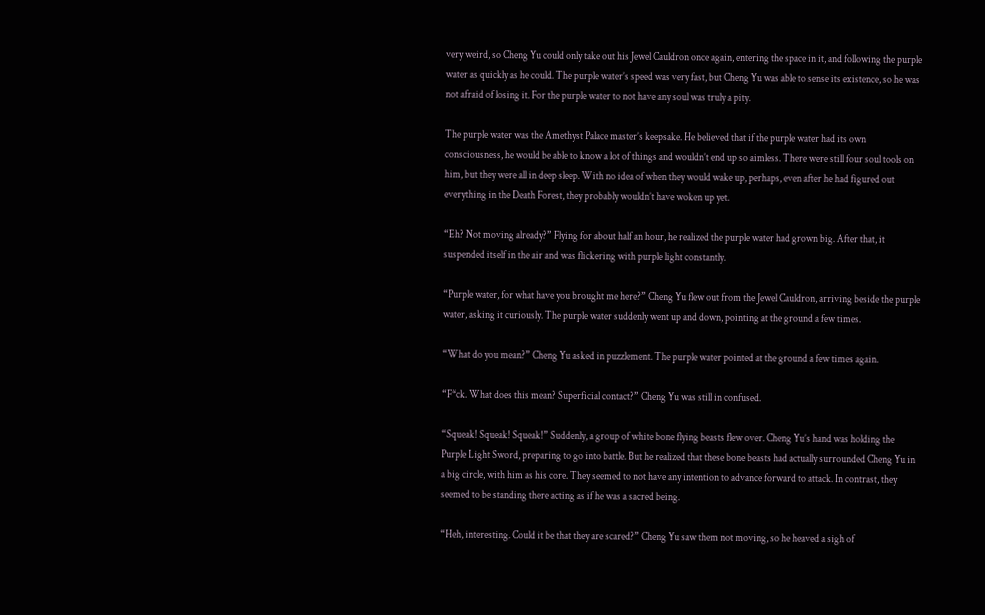very weird, so Cheng Yu could only take out his Jewel Cauldron once again, entering the space in it, and following the purple water as quickly as he could. The purple water’s speed was very fast, but Cheng Yu was able to sense its existence, so he was not afraid of losing it. For the purple water to not have any soul was truly a pity.

The purple water was the Amethyst Palace master’s keepsake. He believed that if the purple water had its own consciousness, he would be able to know a lot of things and wouldn’t end up so aimless. There were still four soul tools on him, but they were all in deep sleep. With no idea of when they would wake up, perhaps, even after he had figured out everything in the Death Forest, they probably wouldn’t have woken up yet.

“Eh? Not moving already?” Flying for about half an hour, he realized the purple water had grown big. After that, it suspended itself in the air and was flickering with purple light constantly.

“Purple water, for what have you brought me here?” Cheng Yu flew out from the Jewel Cauldron, arriving beside the purple water, asking it curiously. The purple water suddenly went up and down, pointing at the ground a few times.

“What do you mean?” Cheng Yu asked in puzzlement. The purple water pointed at the ground a few times again.

“F*ck. What does this mean? Superficial contact?” Cheng Yu was still in confused.

“Squeak! Squeak! Squeak!” Suddenly, a group of white bone flying beasts flew over. Cheng Yu’s hand was holding the Purple Light Sword, preparing to go into battle. But he realized that these bone beasts had actually surrounded Cheng Yu in a big circle, with him as his core. They seemed to not have any intention to advance forward to attack. In contrast, they seemed to be standing there acting as if he was a sacred being.

“Heh, interesting. Could it be that they are scared?” Cheng Yu saw them not moving, so he heaved a sigh of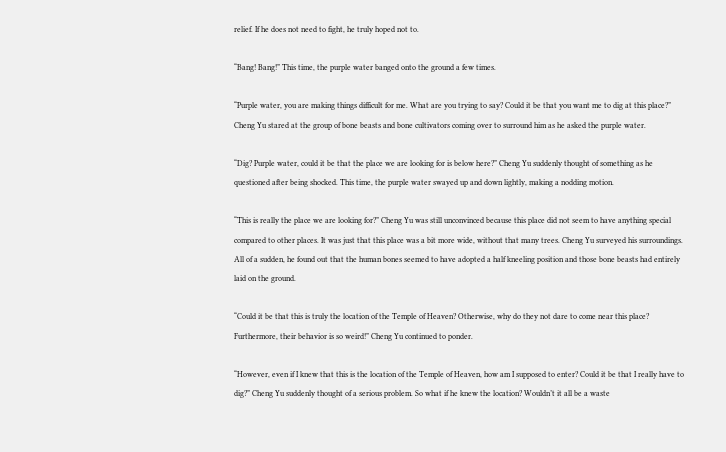relief. If he does not need to fight, he truly hoped not to.

“Bang! Bang!” This time, the purple water banged onto the ground a few times.

“Purple water, you are making things difficult for me. What are you trying to say? Could it be that you want me to dig at this place?” Cheng Yu stared at the group of bone beasts and bone cultivators coming over to surround him as he asked the purple water.

“Dig? Purple water, could it be that the place we are looking for is below here?” Cheng Yu suddenly thought of something as he questioned after being shocked. This time, the purple water swayed up and down lightly, making a nodding motion.

“This is really the place we are looking for?” Cheng Yu was still unconvinced because this place did not seem to have anything special compared to other places. It was just that this place was a bit more wide, without that many trees. Cheng Yu surveyed his surroundings. All of a sudden, he found out that the human bones seemed to have adopted a half kneeling position and those bone beasts had entirely laid on the ground.

“Could it be that this is truly the location of the Temple of Heaven? Otherwise, why do they not dare to come near this place? Furthermore, their behavior is so weird!” Cheng Yu continued to ponder.

“However, even if I knew that this is the location of the Temple of Heaven, how am I supposed to enter? Could it be that I really have to dig?” Cheng Yu suddenly thought of a serious problem. So what if he knew the location? Wouldn’t it all be a waste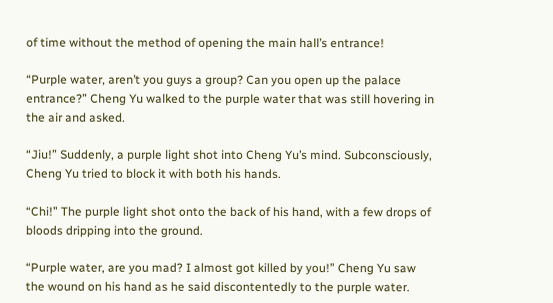of time without the method of opening the main hall’s entrance!

“Purple water, aren’t you guys a group? Can you open up the palace entrance?” Cheng Yu walked to the purple water that was still hovering in the air and asked.

“Jiu!” Suddenly, a purple light shot into Cheng Yu’s mind. Subconsciously, Cheng Yu tried to block it with both his hands.

“Chi!” The purple light shot onto the back of his hand, with a few drops of bloods dripping into the ground.

“Purple water, are you mad? I almost got killed by you!” Cheng Yu saw the wound on his hand as he said discontentedly to the purple water.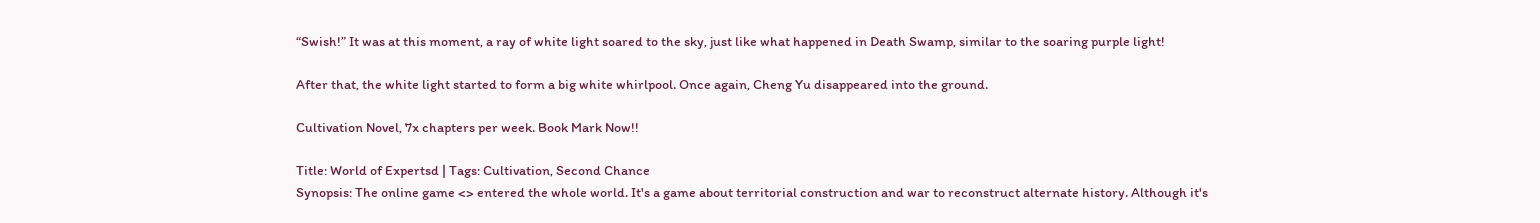“Swish!” It was at this moment, a ray of white light soared to the sky, just like what happened in Death Swamp, similar to the soaring purple light!

After that, the white light started to form a big white whirlpool. Once again, Cheng Yu disappeared into the ground.

Cultivation Novel, 7x chapters per week. Book Mark Now!!

Title: World of Expertsd | Tags: Cultivation, Second Chance
Synopsis: The online game <> entered the whole world. It's a game about territorial construction and war to reconstruct alternate history. Although it's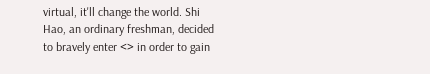virtual, it'll change the world. Shi Hao, an ordinary freshman, decided to bravely enter <> in order to gain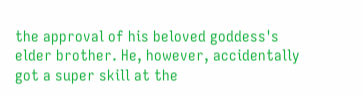the approval of his beloved goddess's elder brother. He, however, accidentally got a super skill at the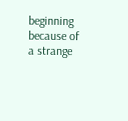beginning because of a strange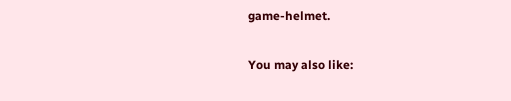game-helmet.

You may also like: